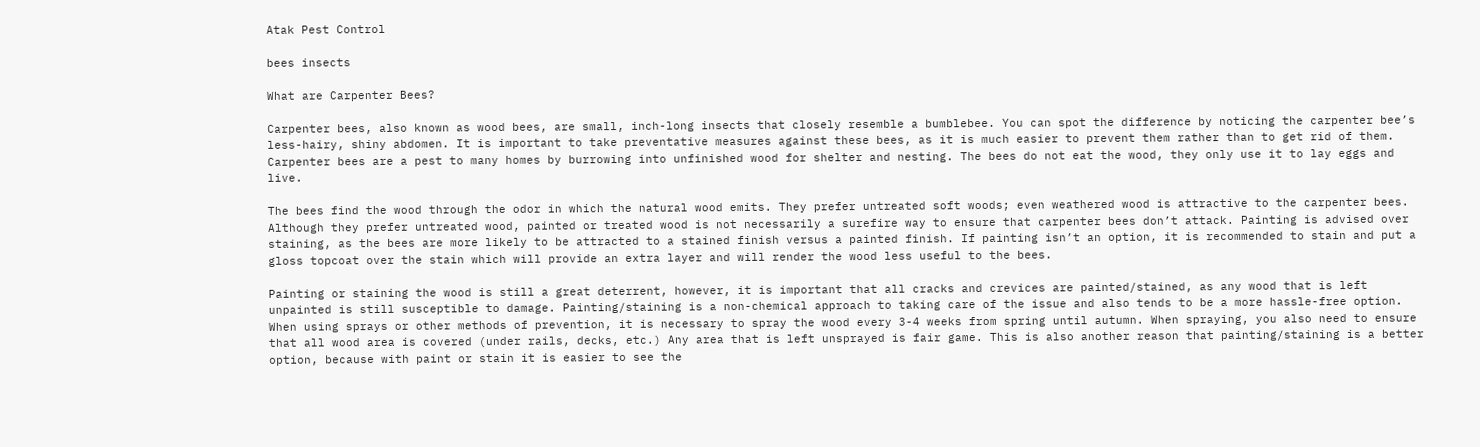Atak Pest Control

bees insects

What are Carpenter Bees?

Carpenter bees, also known as wood bees, are small, inch-long insects that closely resemble a bumblebee. You can spot the difference by noticing the carpenter bee’s less-hairy, shiny abdomen. It is important to take preventative measures against these bees, as it is much easier to prevent them rather than to get rid of them. Carpenter bees are a pest to many homes by burrowing into unfinished wood for shelter and nesting. The bees do not eat the wood, they only use it to lay eggs and live.

The bees find the wood through the odor in which the natural wood emits. They prefer untreated soft woods; even weathered wood is attractive to the carpenter bees. Although they prefer untreated wood, painted or treated wood is not necessarily a surefire way to ensure that carpenter bees don’t attack. Painting is advised over staining, as the bees are more likely to be attracted to a stained finish versus a painted finish. If painting isn’t an option, it is recommended to stain and put a gloss topcoat over the stain which will provide an extra layer and will render the wood less useful to the bees.

Painting or staining the wood is still a great deterrent, however, it is important that all cracks and crevices are painted/stained, as any wood that is left unpainted is still susceptible to damage. Painting/staining is a non-chemical approach to taking care of the issue and also tends to be a more hassle-free option. When using sprays or other methods of prevention, it is necessary to spray the wood every 3-4 weeks from spring until autumn. When spraying, you also need to ensure that all wood area is covered (under rails, decks, etc.) Any area that is left unsprayed is fair game. This is also another reason that painting/staining is a better option, because with paint or stain it is easier to see the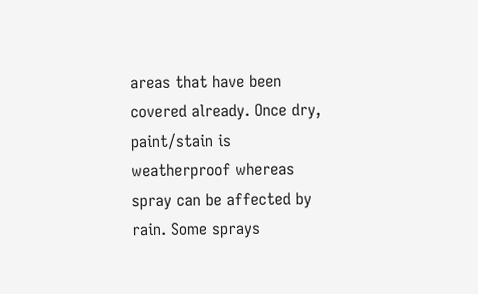areas that have been covered already. Once dry, paint/stain is weatherproof whereas spray can be affected by rain. Some sprays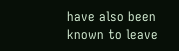have also been known to leave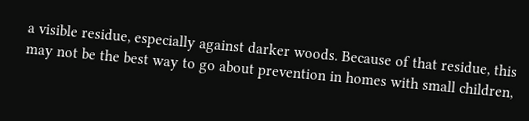a visible residue, especially against darker woods. Because of that residue, this may not be the best way to go about prevention in homes with small children,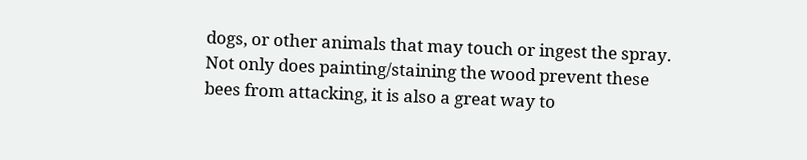dogs, or other animals that may touch or ingest the spray. Not only does painting/staining the wood prevent these bees from attacking, it is also a great way to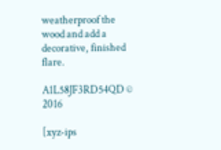weatherproof the wood and add a decorative, finished flare.

A1L58JF3RD54QD © 2016

[xyz-ips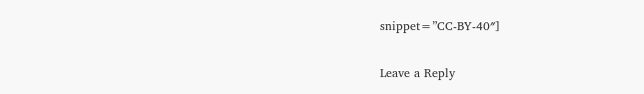snippet=”CC-BY-40″]

Leave a Reply